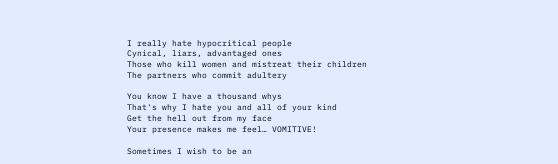I really hate hypocritical people
Cynical, liars, advantaged ones
Those who kill women and mistreat their children
The partners who commit adultery

You know I have a thousand whys
That's why I hate you and all of your kind
Get the hell out from my face
Your presence makes me feel… VOMITIVE!

Sometimes I wish to be an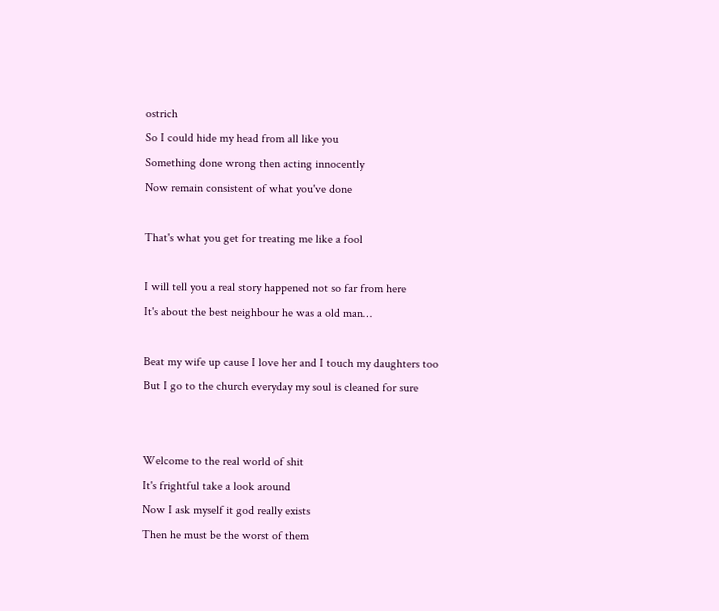ostrich
So I could hide my head from all like you
Something done wrong then acting innocently
Now remain consistent of what you've done

That's what you get for treating me like a fool

I will tell you a real story happened not so far from here
It's about the best neighbour he was a old man…

Beat my wife up cause I love her and I touch my daughters too
But I go to the church everyday my soul is cleaned for sure


Welcome to the real world of shit
It's frightful take a look around
Now I ask myself it god really exists
Then he must be the worst of them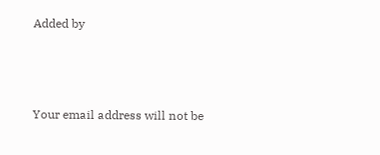Added by



Your email address will not be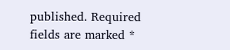published. Required fields are marked *